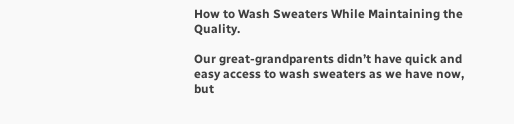How to Wash Sweaters While Maintaining the Quality.

Our great-grandparents didn’t have quick and easy access to wash sweaters as we have now, but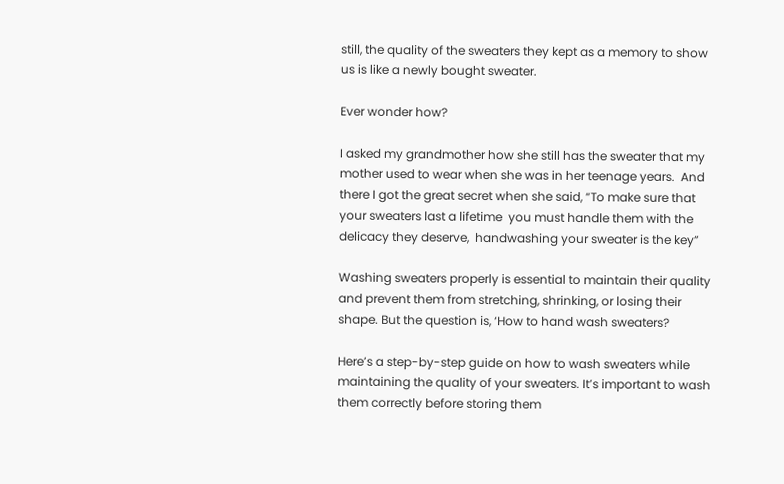still, the quality of the sweaters they kept as a memory to show us is like a newly bought sweater.

Ever wonder how?

I asked my grandmother how she still has the sweater that my mother used to wear when she was in her teenage years.  And there I got the great secret when she said, “To make sure that your sweaters last a lifetime  you must handle them with the delicacy they deserve,  handwashing your sweater is the key”

Washing sweaters properly is essential to maintain their quality and prevent them from stretching, shrinking, or losing their shape. But the question is, ‘How to hand wash sweaters?

Here’s a step-by-step guide on how to wash sweaters while maintaining the quality of your sweaters. It’s important to wash them correctly before storing them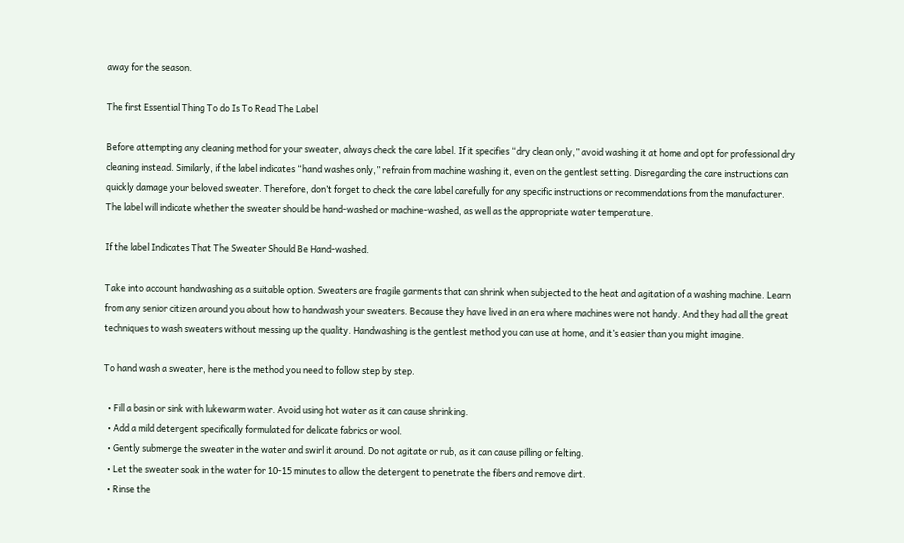away for the season.

The first Essential Thing To do Is To Read The Label

Before attempting any cleaning method for your sweater, always check the care label. If it specifies “dry clean only,” avoid washing it at home and opt for professional dry cleaning instead. Similarly, if the label indicates “hand washes only,” refrain from machine washing it, even on the gentlest setting. Disregarding the care instructions can quickly damage your beloved sweater. Therefore, don’t forget to check the care label carefully for any specific instructions or recommendations from the manufacturer. The label will indicate whether the sweater should be hand-washed or machine-washed, as well as the appropriate water temperature.

If the label Indicates That The Sweater Should Be Hand-washed.

Take into account handwashing as a suitable option. Sweaters are fragile garments that can shrink when subjected to the heat and agitation of a washing machine. Learn from any senior citizen around you about how to handwash your sweaters. Because they have lived in an era where machines were not handy. And they had all the great techniques to wash sweaters without messing up the quality. Handwashing is the gentlest method you can use at home, and it’s easier than you might imagine.

To hand wash a sweater, here is the method you need to follow step by step.

  • Fill a basin or sink with lukewarm water. Avoid using hot water as it can cause shrinking.
  • Add a mild detergent specifically formulated for delicate fabrics or wool.
  • Gently submerge the sweater in the water and swirl it around. Do not agitate or rub, as it can cause pilling or felting.
  • Let the sweater soak in the water for 10-15 minutes to allow the detergent to penetrate the fibers and remove dirt.
  • Rinse the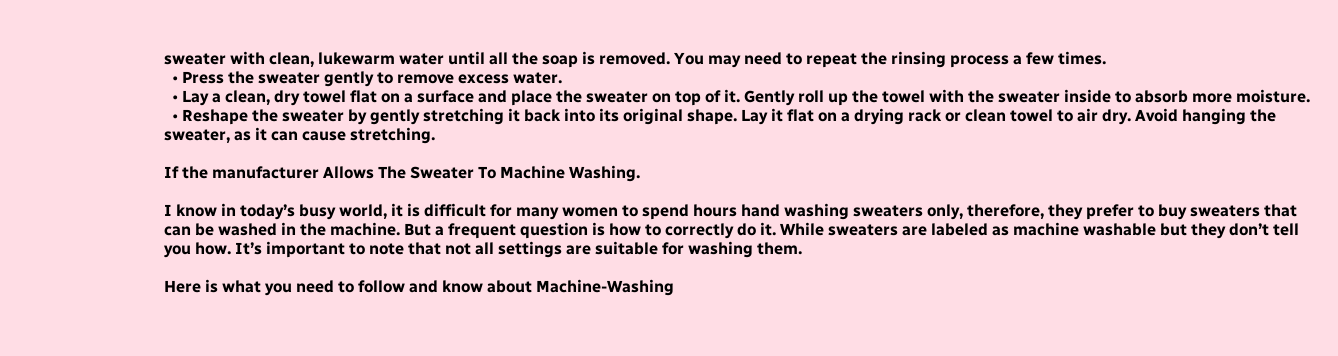sweater with clean, lukewarm water until all the soap is removed. You may need to repeat the rinsing process a few times.
  • Press the sweater gently to remove excess water.
  • Lay a clean, dry towel flat on a surface and place the sweater on top of it. Gently roll up the towel with the sweater inside to absorb more moisture.
  • Reshape the sweater by gently stretching it back into its original shape. Lay it flat on a drying rack or clean towel to air dry. Avoid hanging the sweater, as it can cause stretching.

If the manufacturer Allows The Sweater To Machine Washing.

I know in today’s busy world, it is difficult for many women to spend hours hand washing sweaters only, therefore, they prefer to buy sweaters that can be washed in the machine. But a frequent question is how to correctly do it. While sweaters are labeled as machine washable but they don’t tell you how. It’s important to note that not all settings are suitable for washing them.

Here is what you need to follow and know about Machine-Washing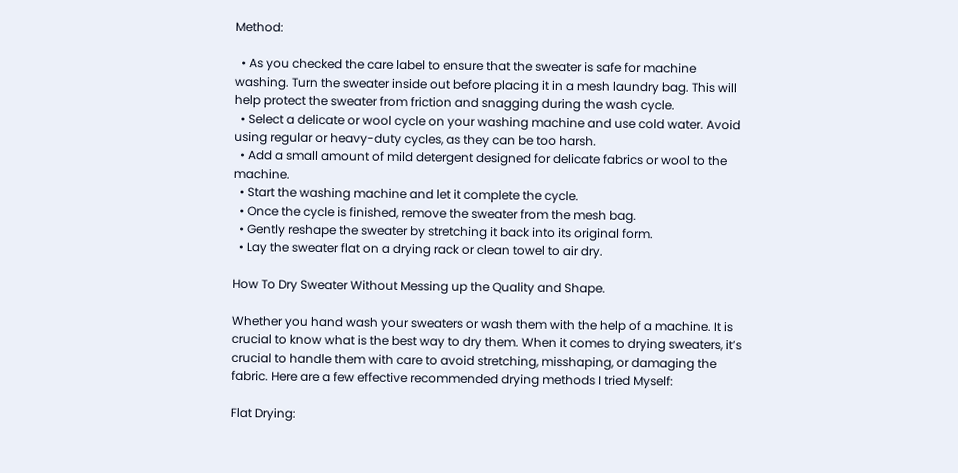Method:

  • As you checked the care label to ensure that the sweater is safe for machine washing. Turn the sweater inside out before placing it in a mesh laundry bag. This will help protect the sweater from friction and snagging during the wash cycle.
  • Select a delicate or wool cycle on your washing machine and use cold water. Avoid using regular or heavy-duty cycles, as they can be too harsh.
  • Add a small amount of mild detergent designed for delicate fabrics or wool to the machine.
  • Start the washing machine and let it complete the cycle.
  • Once the cycle is finished, remove the sweater from the mesh bag.
  • Gently reshape the sweater by stretching it back into its original form.
  • Lay the sweater flat on a drying rack or clean towel to air dry.

How To Dry Sweater Without Messing up the Quality and Shape.

Whether you hand wash your sweaters or wash them with the help of a machine. It is crucial to know what is the best way to dry them. When it comes to drying sweaters, it’s crucial to handle them with care to avoid stretching, misshaping, or damaging the fabric. Here are a few effective recommended drying methods I tried Myself:

Flat Drying: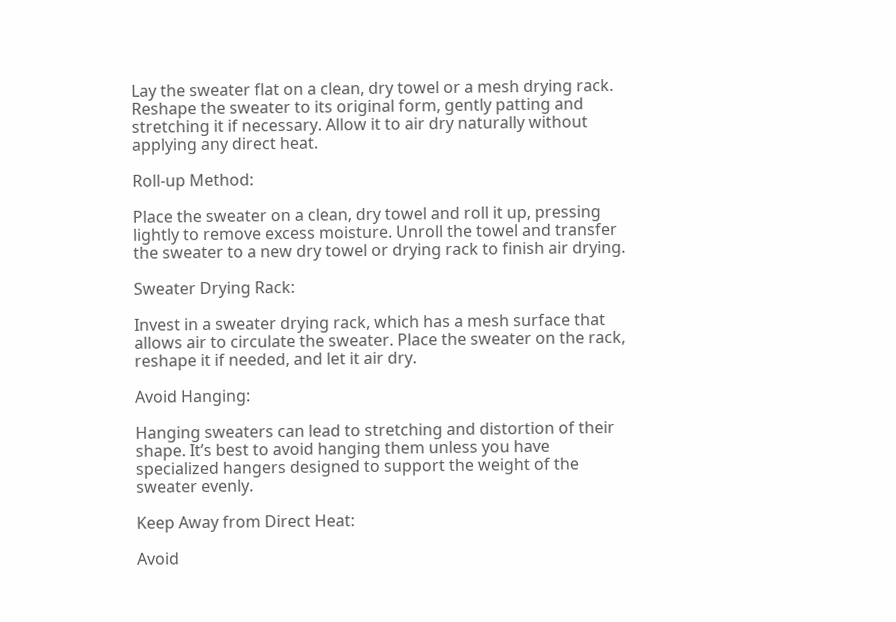Lay the sweater flat on a clean, dry towel or a mesh drying rack. Reshape the sweater to its original form, gently patting and stretching it if necessary. Allow it to air dry naturally without applying any direct heat.

Roll-up Method:

Place the sweater on a clean, dry towel and roll it up, pressing lightly to remove excess moisture. Unroll the towel and transfer the sweater to a new dry towel or drying rack to finish air drying.

Sweater Drying Rack:

Invest in a sweater drying rack, which has a mesh surface that allows air to circulate the sweater. Place the sweater on the rack, reshape it if needed, and let it air dry.

Avoid Hanging:

Hanging sweaters can lead to stretching and distortion of their shape. It’s best to avoid hanging them unless you have specialized hangers designed to support the weight of the sweater evenly.

Keep Away from Direct Heat:

Avoid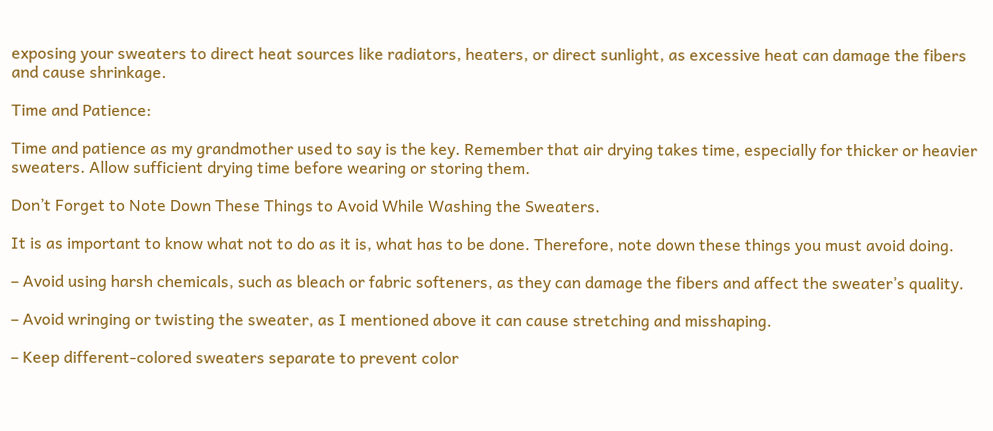exposing your sweaters to direct heat sources like radiators, heaters, or direct sunlight, as excessive heat can damage the fibers and cause shrinkage.

Time and Patience:

Time and patience as my grandmother used to say is the key. Remember that air drying takes time, especially for thicker or heavier sweaters. Allow sufficient drying time before wearing or storing them.

Don’t Forget to Note Down These Things to Avoid While Washing the Sweaters.

It is as important to know what not to do as it is, what has to be done. Therefore, note down these things you must avoid doing.

– Avoid using harsh chemicals, such as bleach or fabric softeners, as they can damage the fibers and affect the sweater’s quality.

– Avoid wringing or twisting the sweater, as I mentioned above it can cause stretching and misshaping.

– Keep different-colored sweaters separate to prevent color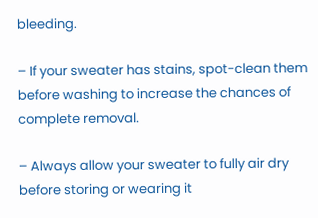bleeding.

– If your sweater has stains, spot-clean them before washing to increase the chances of complete removal.

– Always allow your sweater to fully air dry before storing or wearing it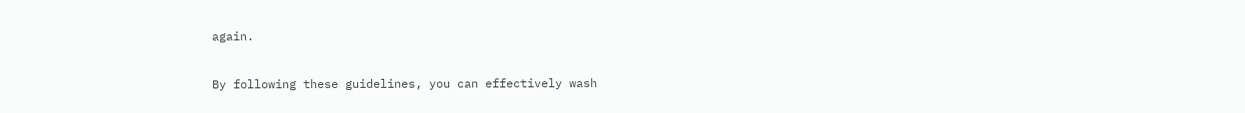again.

By following these guidelines, you can effectively wash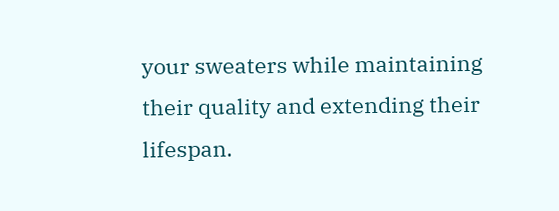your sweaters while maintaining their quality and extending their lifespan.